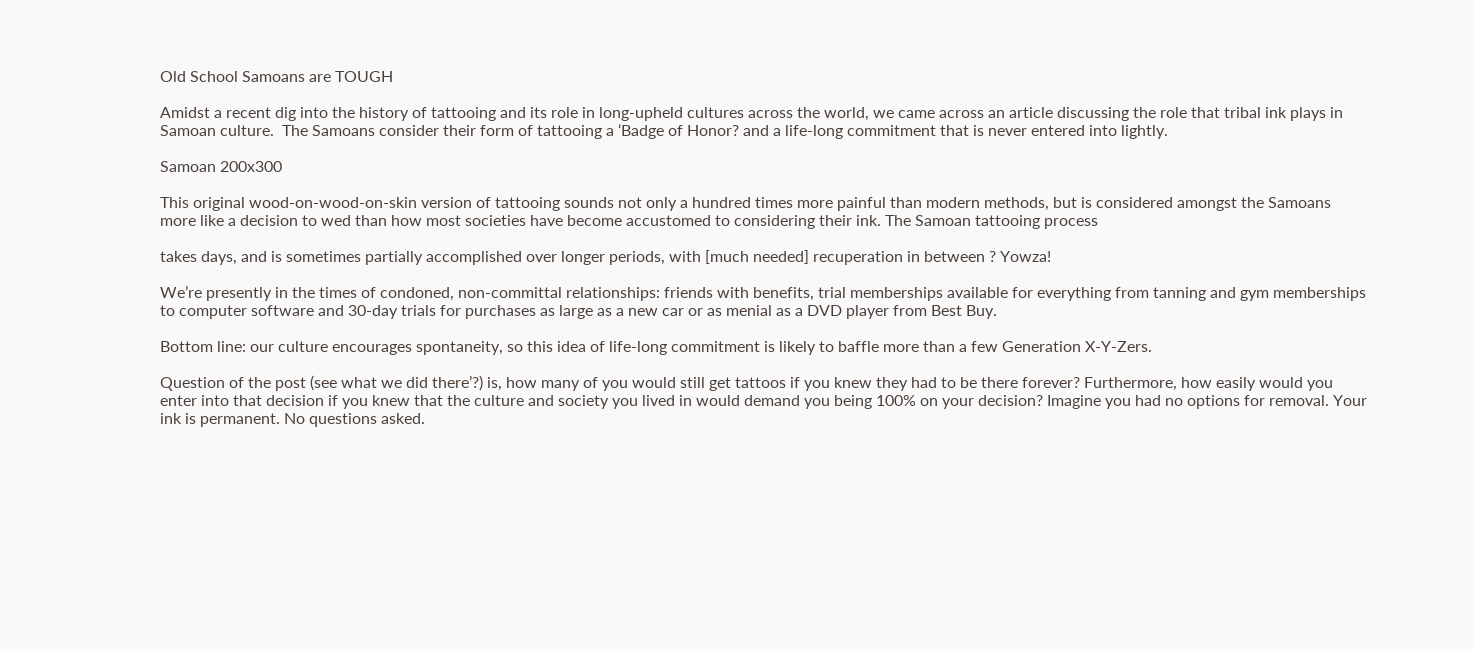Old School Samoans are TOUGH

Amidst a recent dig into the history of tattooing and its role in long-upheld cultures across the world, we came across an article discussing the role that tribal ink plays in Samoan culture.  The Samoans consider their form of tattooing a ‘Badge of Honor? and a life-long commitment that is never entered into lightly.

Samoan 200x300

This original wood-on-wood-on-skin version of tattooing sounds not only a hundred times more painful than modern methods, but is considered amongst the Samoans more like a decision to wed than how most societies have become accustomed to considering their ink. The Samoan tattooing process

takes days, and is sometimes partially accomplished over longer periods, with [much needed] recuperation in between ? Yowza!

We’re presently in the times of condoned, non-committal relationships: friends with benefits, trial memberships available for everything from tanning and gym memberships to computer software and 30-day trials for purchases as large as a new car or as menial as a DVD player from Best Buy.

Bottom line: our culture encourages spontaneity, so this idea of life-long commitment is likely to baffle more than a few Generation X-Y-Zers.

Question of the post (see what we did there’?) is, how many of you would still get tattoos if you knew they had to be there forever? Furthermore, how easily would you enter into that decision if you knew that the culture and society you lived in would demand you being 100% on your decision? Imagine you had no options for removal. Your ink is permanent. No questions asked.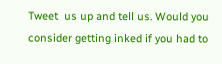Tweet  us up and tell us. Would you consider getting inked if you had to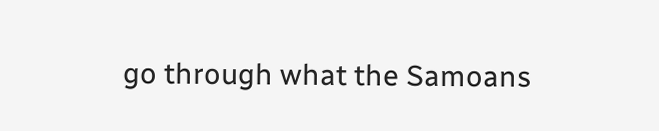go through what the Samoans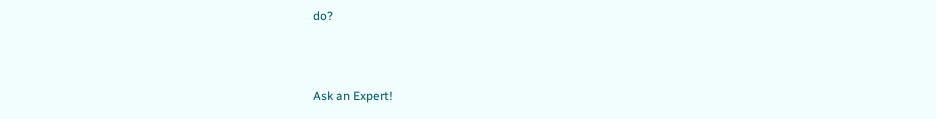do?



Ask an Expert!